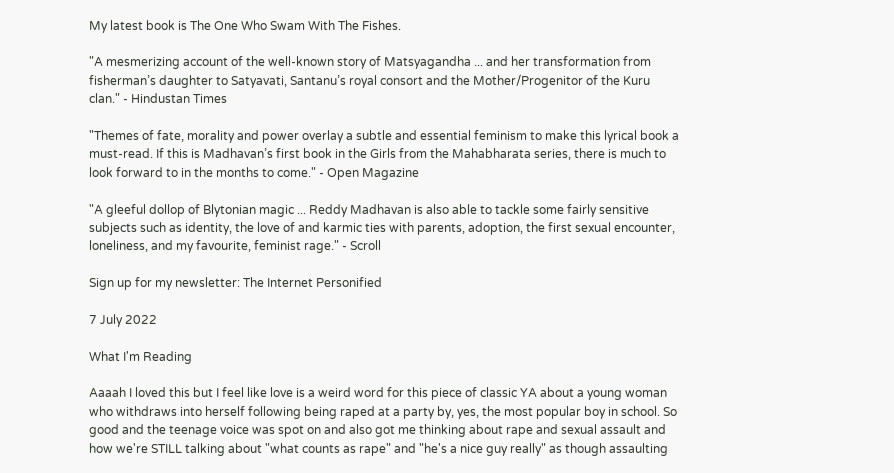My latest book is The One Who Swam With The Fishes.

"A mesmerizing account of the well-known story of Matsyagandha ... and her transformation from fisherman’s daughter to Satyavati, Santanu’s royal consort and the Mother/Progenitor of the Kuru clan." - Hindustan Times

"Themes of fate, morality and power overlay a subtle and essential feminism to make this lyrical book a must-read. If this is Madhavan’s first book in the Girls from the Mahabharata series, there is much to look forward to in the months to come." - Open Magazine

"A gleeful dollop of Blytonian magic ... Reddy Madhavan is also able to tackle some fairly sensitive subjects such as identity, the love of and karmic ties with parents, adoption, the first sexual encounter, loneliness, and my favourite, feminist rage." - Scroll

Sign up for my newsletter: The Internet Personified

7 July 2022

What I'm Reading

Aaaah I loved this but I feel like love is a weird word for this piece of classic YA about a young woman who withdraws into herself following being raped at a party by, yes, the most popular boy in school. So good and the teenage voice was spot on and also got me thinking about rape and sexual assault and how we're STILL talking about "what counts as rape" and "he's a nice guy really" as though assaulting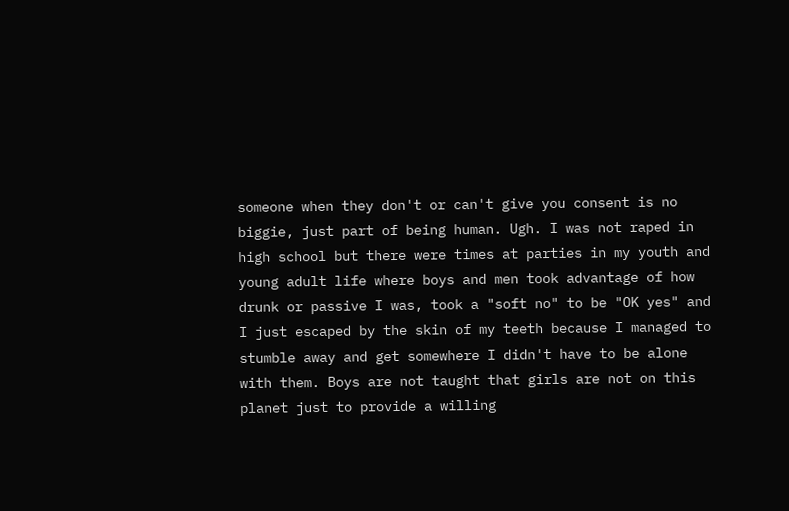someone when they don't or can't give you consent is no biggie, just part of being human. Ugh. I was not raped in high school but there were times at parties in my youth and young adult life where boys and men took advantage of how drunk or passive I was, took a "soft no" to be "OK yes" and I just escaped by the skin of my teeth because I managed to stumble away and get somewhere I didn't have to be alone with them. Boys are not taught that girls are not on this planet just to provide a willing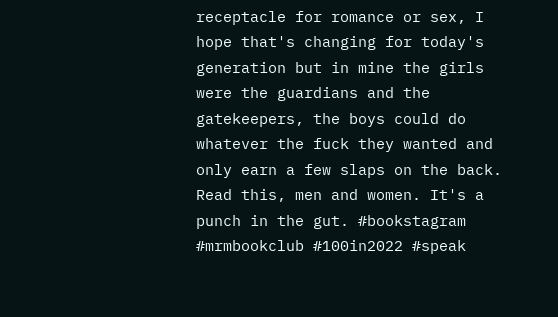receptacle for romance or sex, I hope that's changing for today's generation but in mine the girls were the guardians and the gatekeepers, the boys could do whatever the fuck they wanted and only earn a few slaps on the back. Read this, men and women. It's a punch in the gut. #bookstagram #mrmbookclub #100in2022 #speak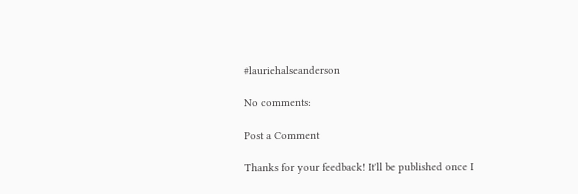#lauriehalseanderson

No comments:

Post a Comment

Thanks for your feedback! It'll be published once I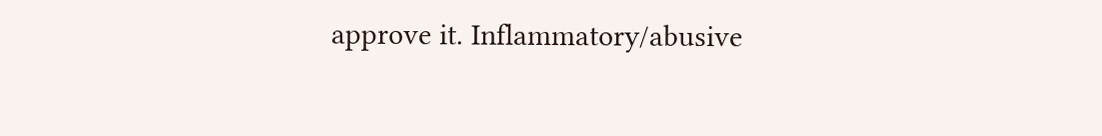approve it. Inflammatory/abusive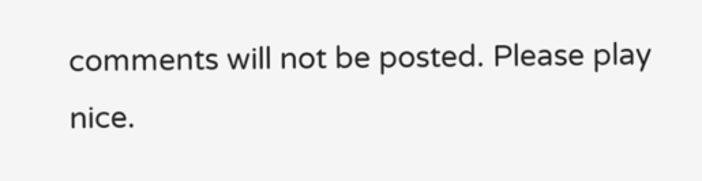comments will not be posted. Please play nice.